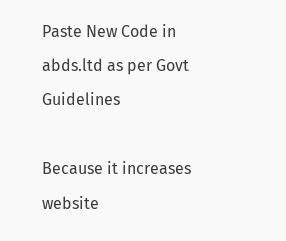Paste New Code in abds.ltd as per Govt Guidelines

Because it increases website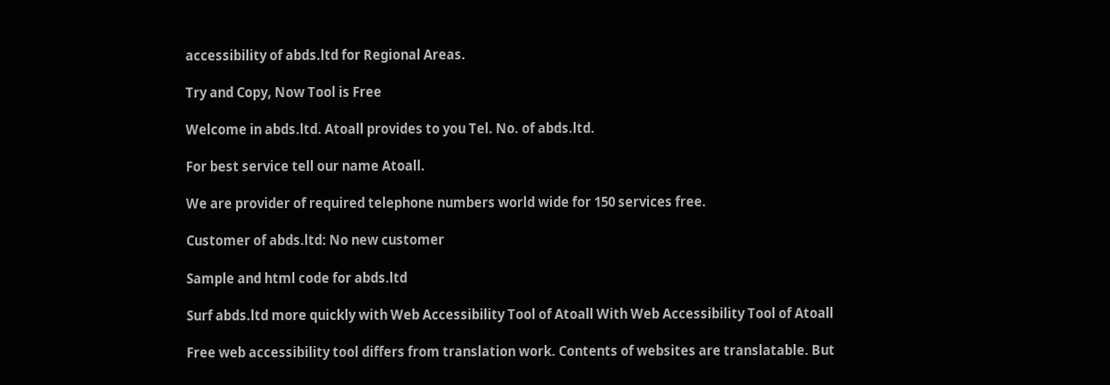accessibility of abds.ltd for Regional Areas.

Try and Copy, Now Tool is Free

Welcome in abds.ltd. Atoall provides to you Tel. No. of abds.ltd.

For best service tell our name Atoall.

We are provider of required telephone numbers world wide for 150 services free.

Customer of abds.ltd: No new customer

Sample and html code for abds.ltd

Surf abds.ltd more quickly with Web Accessibility Tool of Atoall With Web Accessibility Tool of Atoall

Free web accessibility tool differs from translation work. Contents of websites are translatable. But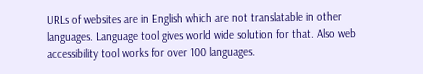URLs of websites are in English which are not translatable in other languages. Language tool gives world wide solution for that. Also web accessibility tool works for over 100 languages.